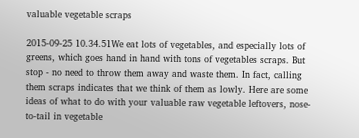valuable vegetable scraps

2015-09-25 10.34.51We eat lots of vegetables, and especially lots of greens, which goes hand in hand with tons of vegetables scraps. But stop - no need to throw them away and waste them. In fact, calling them scraps indicates that we think of them as lowly. Here are some ideas of what to do with your valuable raw vegetable leftovers, nose-to-tail in vegetable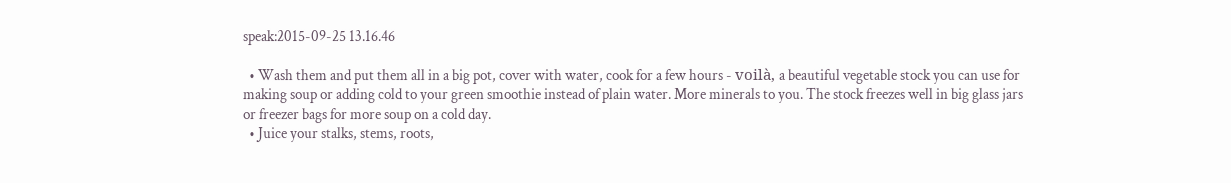speak:2015-09-25 13.16.46

  • Wash them and put them all in a big pot, cover with water, cook for a few hours - voilà, a beautiful vegetable stock you can use for making soup or adding cold to your green smoothie instead of plain water. More minerals to you. The stock freezes well in big glass jars or freezer bags for more soup on a cold day.
  • Juice your stalks, stems, roots,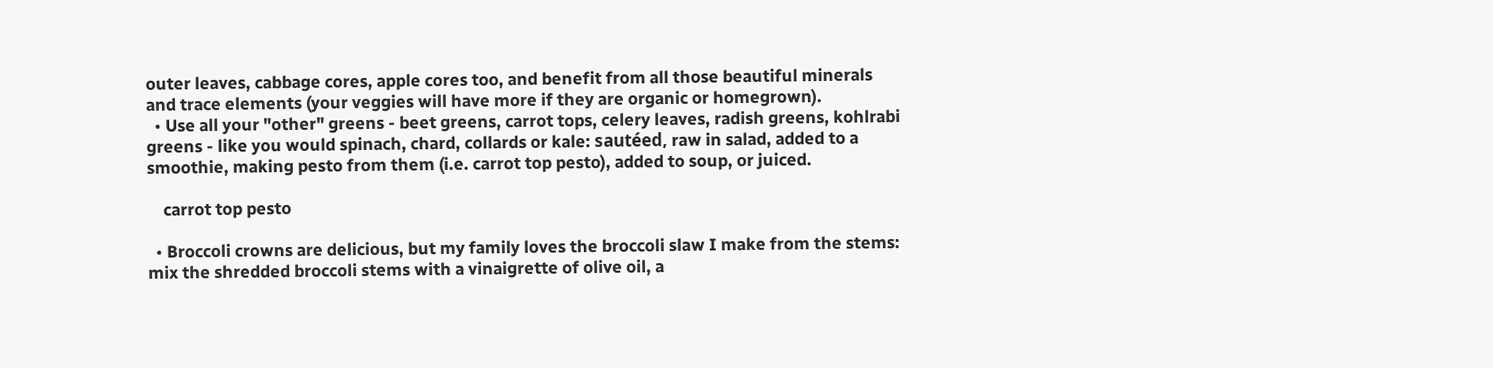outer leaves, cabbage cores, apple cores too, and benefit from all those beautiful minerals and trace elements (your veggies will have more if they are organic or homegrown).
  • Use all your "other" greens - beet greens, carrot tops, celery leaves, radish greens, kohlrabi greens - like you would spinach, chard, collards or kale: sautéed, raw in salad, added to a smoothie, making pesto from them (i.e. carrot top pesto), added to soup, or juiced.

    carrot top pesto

  • Broccoli crowns are delicious, but my family loves the broccoli slaw I make from the stems: mix the shredded broccoli stems with a vinaigrette of olive oil, a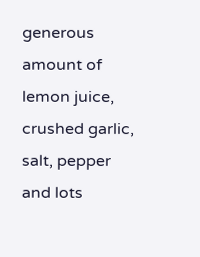generous amount of lemon juice, crushed garlic, salt, pepper and lots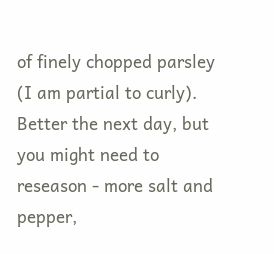of finely chopped parsley (I am partial to curly). Better the next day, but you might need to reseason - more salt and pepper,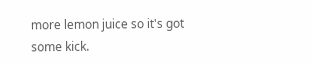more lemon juice so it's got some kick.